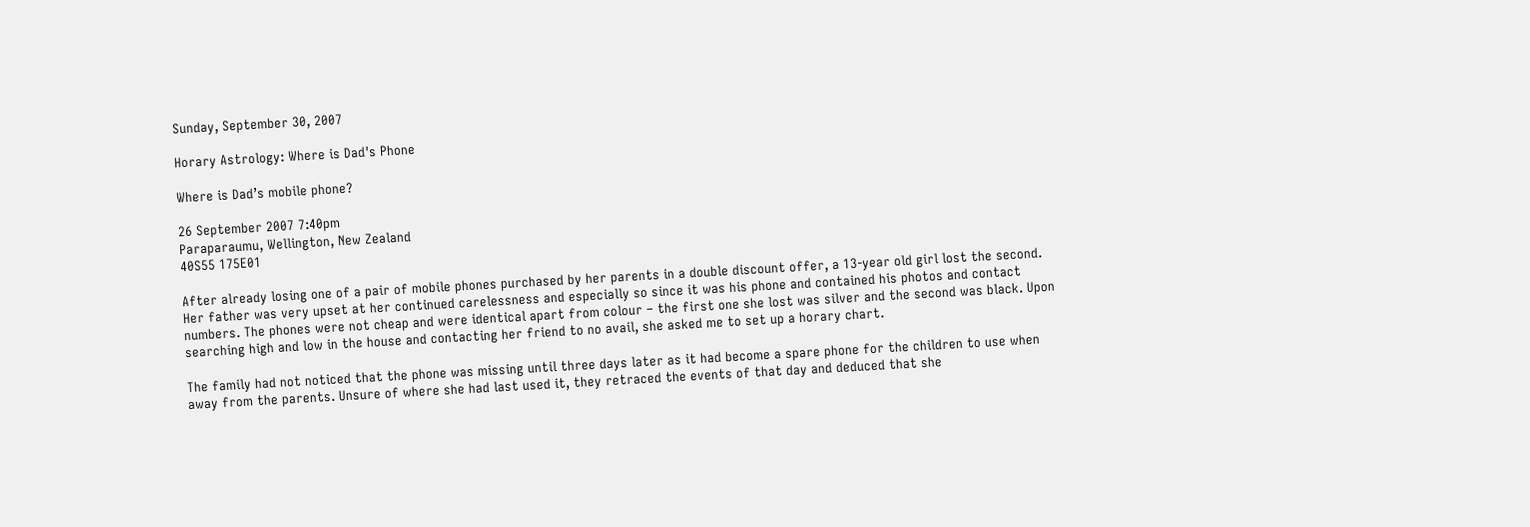Sunday, September 30, 2007

Horary Astrology: Where is Dad's Phone

Where is Dad’s mobile phone?

26 September 2007 7:40pm
Paraparaumu, Wellington, New Zealand
40S55 175E01

After already losing one of a pair of mobile phones purchased by her parents in a double discount offer, a 13-year old girl lost the second. Her father was very upset at her continued carelessness and especially so since it was his phone and contained his photos and contact numbers. The phones were not cheap and were identical apart from colour – the first one she lost was silver and the second was black. Upon searching high and low in the house and contacting her friend to no avail, she asked me to set up a horary chart.

The family had not noticed that the phone was missing until three days later as it had become a spare phone for the children to use when away from the parents. Unsure of where she had last used it, they retraced the events of that day and deduced that she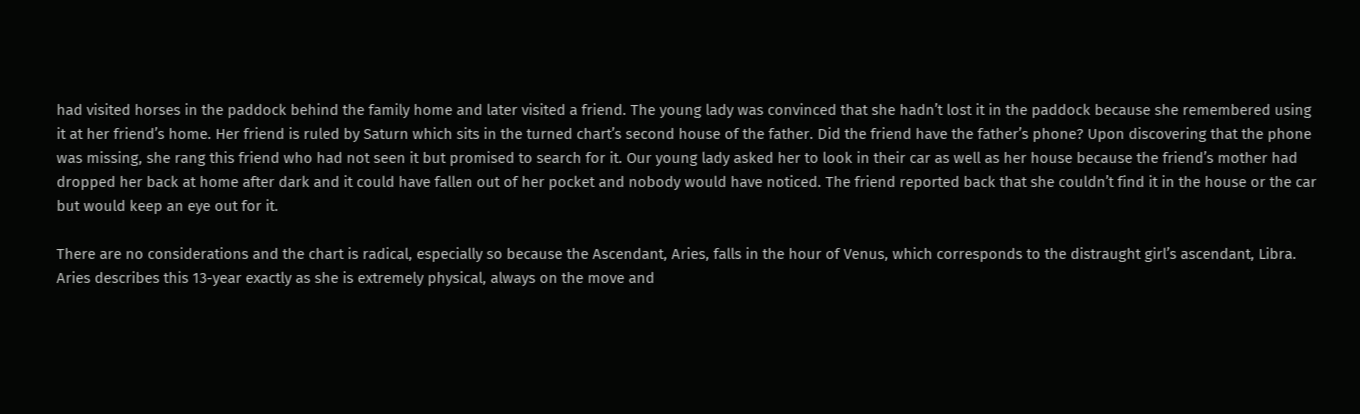had visited horses in the paddock behind the family home and later visited a friend. The young lady was convinced that she hadn’t lost it in the paddock because she remembered using it at her friend’s home. Her friend is ruled by Saturn which sits in the turned chart’s second house of the father. Did the friend have the father’s phone? Upon discovering that the phone was missing, she rang this friend who had not seen it but promised to search for it. Our young lady asked her to look in their car as well as her house because the friend’s mother had dropped her back at home after dark and it could have fallen out of her pocket and nobody would have noticed. The friend reported back that she couldn’t find it in the house or the car but would keep an eye out for it.

There are no considerations and the chart is radical, especially so because the Ascendant, Aries, falls in the hour of Venus, which corresponds to the distraught girl’s ascendant, Libra. Aries describes this 13-year exactly as she is extremely physical, always on the move and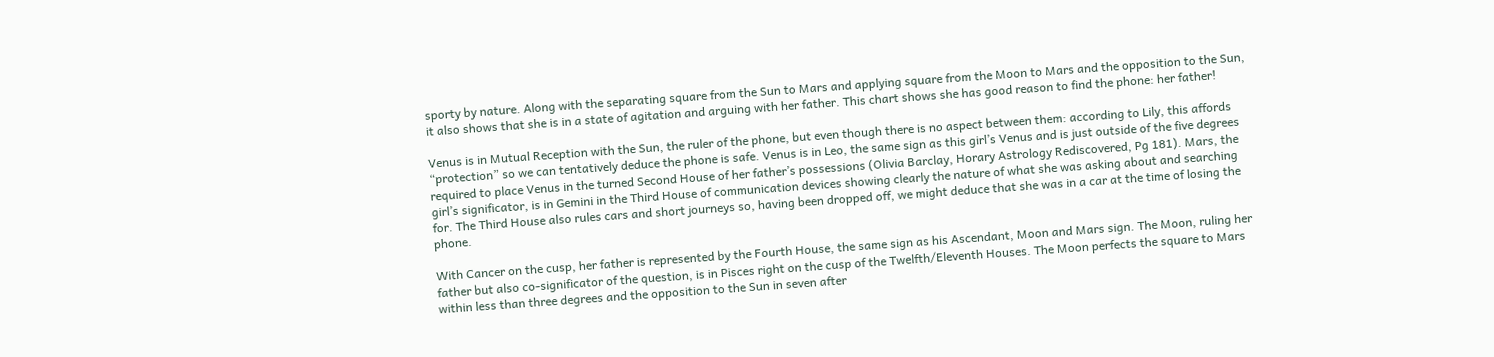sporty by nature. Along with the separating square from the Sun to Mars and applying square from the Moon to Mars and the opposition to the Sun, it also shows that she is in a state of agitation and arguing with her father. This chart shows she has good reason to find the phone: her father!

Venus is in Mutual Reception with the Sun, the ruler of the phone, but even though there is no aspect between them: according to Lily, this affords “protection” so we can tentatively deduce the phone is safe. Venus is in Leo, the same sign as this girl’s Venus and is just outside of the five degrees required to place Venus in the turned Second House of her father’s possessions (Olivia Barclay, Horary Astrology Rediscovered, Pg 181). Mars, the girl’s significator, is in Gemini in the Third House of communication devices showing clearly the nature of what she was asking about and searching for. The Third House also rules cars and short journeys so, having been dropped off, we might deduce that she was in a car at the time of losing the phone.

With Cancer on the cusp, her father is represented by the Fourth House, the same sign as his Ascendant, Moon and Mars sign. The Moon, ruling her father but also co-significator of the question, is in Pisces right on the cusp of the Twelfth/Eleventh Houses. The Moon perfects the square to Mars within less than three degrees and the opposition to the Sun in seven after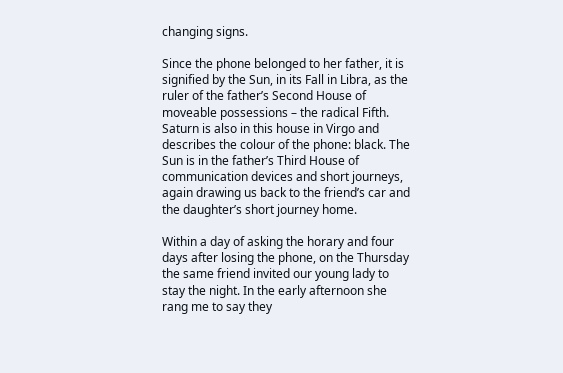changing signs.

Since the phone belonged to her father, it is signified by the Sun, in its Fall in Libra, as the ruler of the father’s Second House of moveable possessions – the radical Fifth. Saturn is also in this house in Virgo and describes the colour of the phone: black. The Sun is in the father’s Third House of communication devices and short journeys, again drawing us back to the friend’s car and the daughter’s short journey home.

Within a day of asking the horary and four days after losing the phone, on the Thursday the same friend invited our young lady to stay the night. In the early afternoon she rang me to say they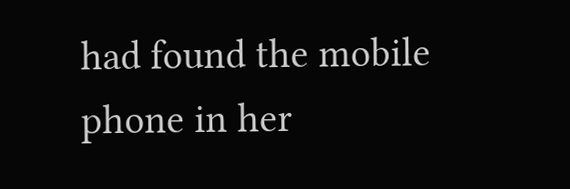had found the mobile phone in her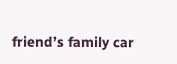friend’s family car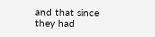and that since they had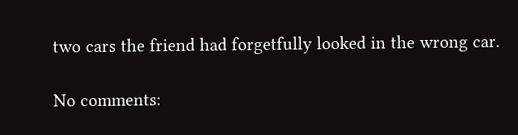two cars the friend had forgetfully looked in the wrong car.

No comments: